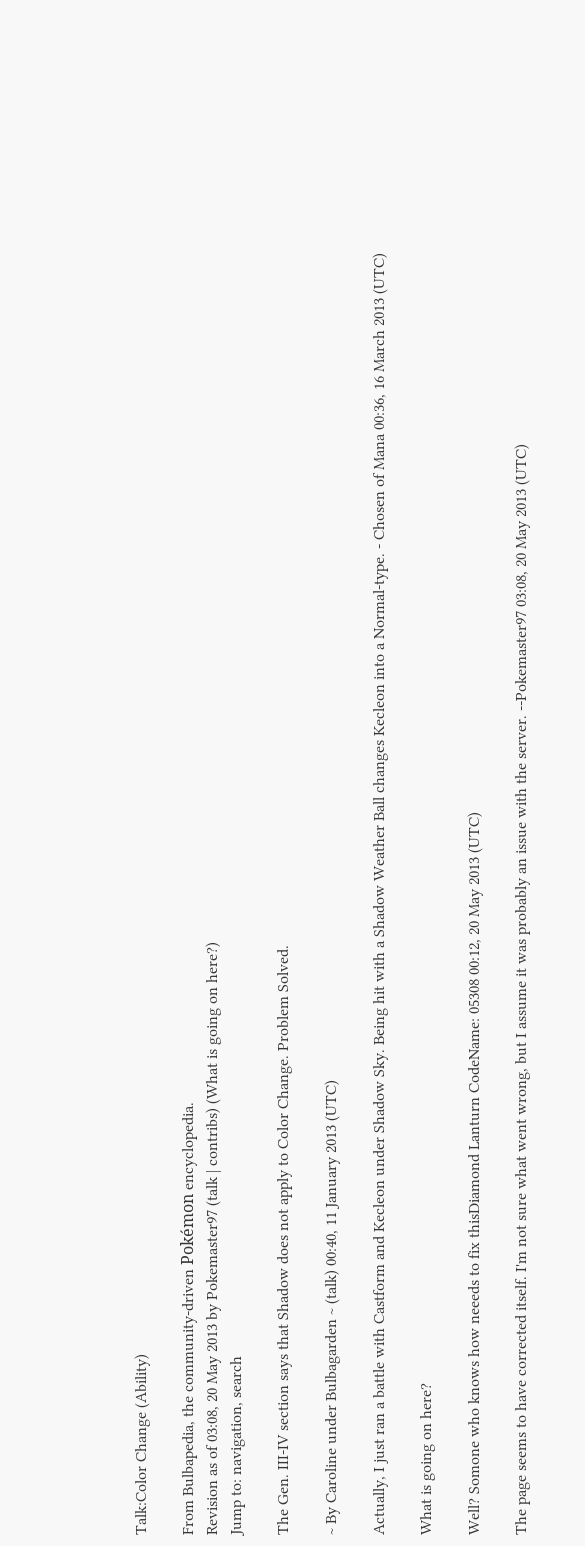Talk:Color Change (Ability)

From Bulbapedia, the community-driven Pokémon encyclopedia.
Revision as of 03:08, 20 May 2013 by Pokemaster97 (talk | contribs) (What is going on here?)
Jump to: navigation, search

The Gen. III-IV section says that Shadow does not apply to Color Change. Problem Solved.

~ By Caroline under Bulbagarden ~ (talk) 00:40, 11 January 2013 (UTC)

Actually, I just ran a battle with Castform and Kecleon under Shadow Sky. Being hit with a Shadow Weather Ball changes Kecleon into a Normal-type. - Chosen of Mana 00:36, 16 March 2013 (UTC)

What is going on here?

Well? Somone who knows how neeeds to fix thisDiamond Lanturn CodeName: 05308 00:12, 20 May 2013 (UTC)

The page seems to have corrected itself. I'm not sure what went wrong, but I assume it was probably an issue with the server. --Pokemaster97 03:08, 20 May 2013 (UTC)